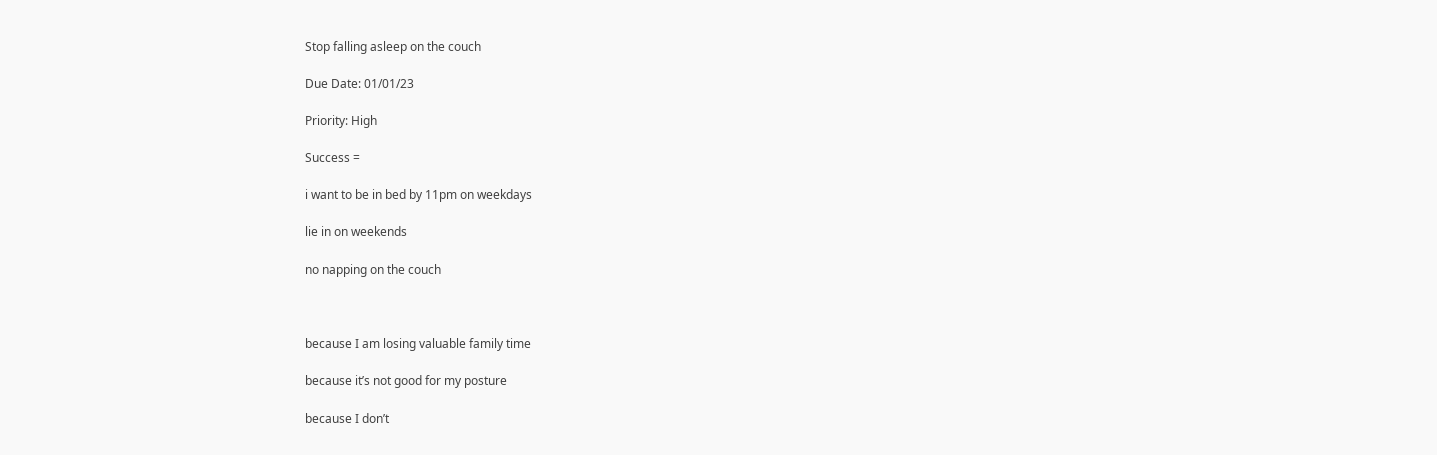Stop falling asleep on the couch

Due Date: 01/01/23

Priority: High

Success =

i want to be in bed by 11pm on weekdays

lie in on weekends

no napping on the couch



because I am losing valuable family time

because it’s not good for my posture

because I don’t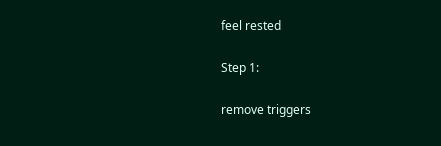feel rested

Step 1:

remove triggers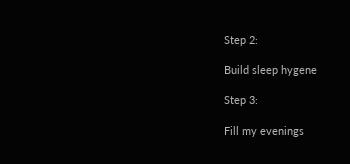Step 2:

Build sleep hygene

Step 3:

Fill my evenings